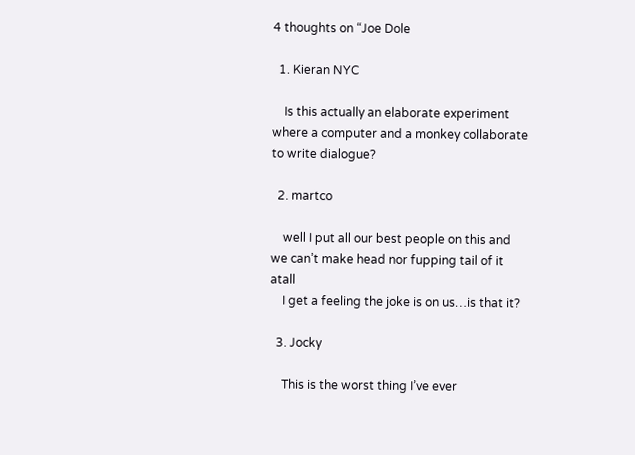4 thoughts on “Joe Dole

  1. Kieran NYC

    Is this actually an elaborate experiment where a computer and a monkey collaborate to write dialogue?

  2. martco

    well I put all our best people on this and we can’t make head nor fupping tail of it atall
    I get a feeling the joke is on us…is that it?

  3. Jocky

    This is the worst thing I’ve ever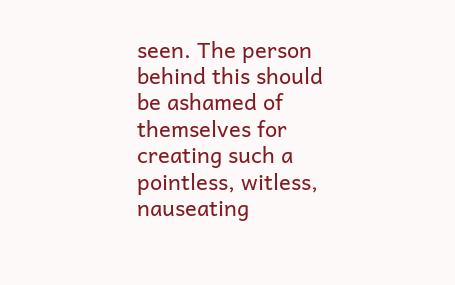seen. The person behind this should be ashamed of themselves for creating such a pointless, witless, nauseating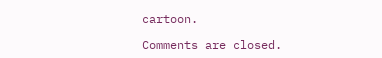cartoon.

Comments are closed.